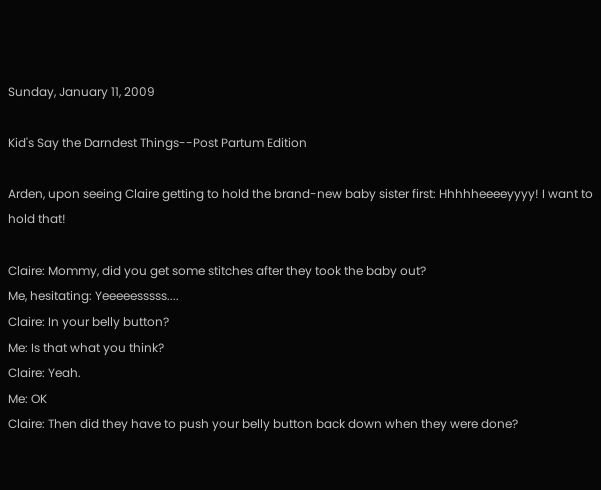Sunday, January 11, 2009

Kid's Say the Darndest Things--Post Partum Edition

Arden, upon seeing Claire getting to hold the brand-new baby sister first: Hhhhheeeeyyyy! I want to hold that!

Claire: Mommy, did you get some stitches after they took the baby out?
Me, hesitating: Yeeeeesssss....
Claire: In your belly button?
Me: Is that what you think?
Claire: Yeah.
Me: OK
Claire: Then did they have to push your belly button back down when they were done?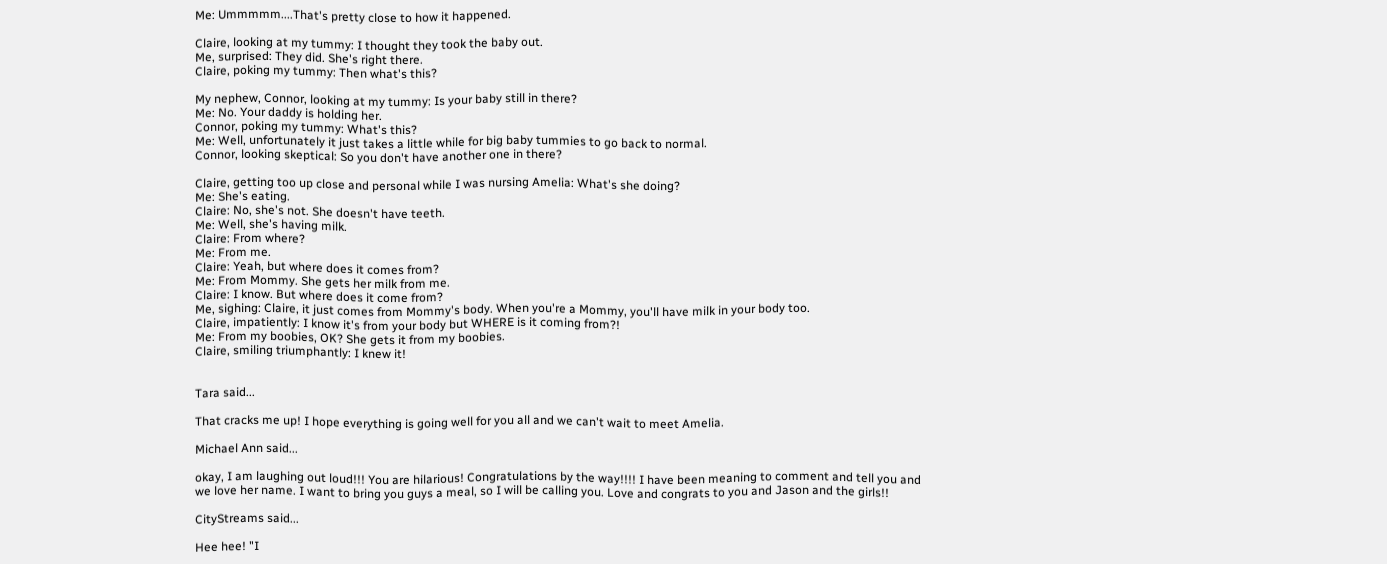Me: Ummmmm....That's pretty close to how it happened.

Claire, looking at my tummy: I thought they took the baby out.
Me, surprised: They did. She's right there.
Claire, poking my tummy: Then what's this?

My nephew, Connor, looking at my tummy: Is your baby still in there?
Me: No. Your daddy is holding her.
Connor, poking my tummy: What's this?
Me: Well, unfortunately it just takes a little while for big baby tummies to go back to normal.
Connor, looking skeptical: So you don't have another one in there?

Claire, getting too up close and personal while I was nursing Amelia: What's she doing?
Me: She's eating.
Claire: No, she's not. She doesn't have teeth.
Me: Well, she's having milk.
Claire: From where?
Me: From me.
Claire: Yeah, but where does it comes from?
Me: From Mommy. She gets her milk from me.
Claire: I know. But where does it come from?
Me, sighing: Claire, it just comes from Mommy's body. When you're a Mommy, you'll have milk in your body too.
Claire, impatiently: I know it's from your body but WHERE is it coming from?!
Me: From my boobies, OK? She gets it from my boobies.
Claire, smiling triumphantly: I knew it!


Tara said...

That cracks me up! I hope everything is going well for you all and we can't wait to meet Amelia.

Michael Ann said...

okay, I am laughing out loud!!! You are hilarious! Congratulations by the way!!!! I have been meaning to comment and tell you and we love her name. I want to bring you guys a meal, so I will be calling you. Love and congrats to you and Jason and the girls!!

CityStreams said...

Hee hee! "I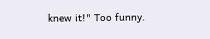knew it!" Too funny.